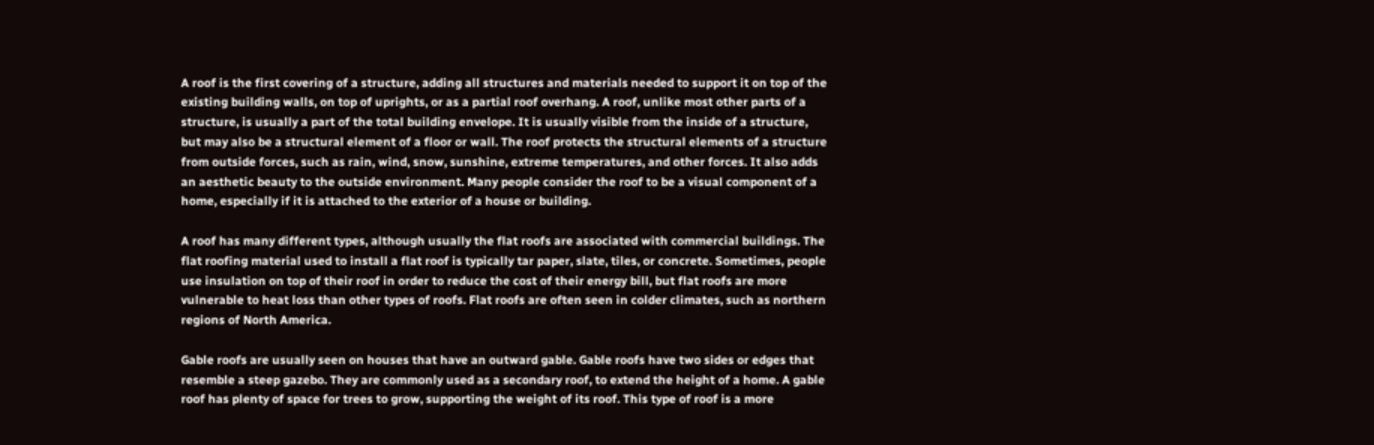A roof is the first covering of a structure, adding all structures and materials needed to support it on top of the existing building walls, on top of uprights, or as a partial roof overhang. A roof, unlike most other parts of a structure, is usually a part of the total building envelope. It is usually visible from the inside of a structure, but may also be a structural element of a floor or wall. The roof protects the structural elements of a structure from outside forces, such as rain, wind, snow, sunshine, extreme temperatures, and other forces. It also adds an aesthetic beauty to the outside environment. Many people consider the roof to be a visual component of a home, especially if it is attached to the exterior of a house or building.

A roof has many different types, although usually the flat roofs are associated with commercial buildings. The flat roofing material used to install a flat roof is typically tar paper, slate, tiles, or concrete. Sometimes, people use insulation on top of their roof in order to reduce the cost of their energy bill, but flat roofs are more vulnerable to heat loss than other types of roofs. Flat roofs are often seen in colder climates, such as northern regions of North America.

Gable roofs are usually seen on houses that have an outward gable. Gable roofs have two sides or edges that resemble a steep gazebo. They are commonly used as a secondary roof, to extend the height of a home. A gable roof has plenty of space for trees to grow, supporting the weight of its roof. This type of roof is a more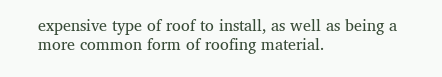expensive type of roof to install, as well as being a more common form of roofing material.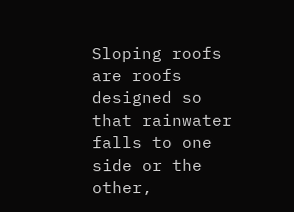Sloping roofs are roofs designed so that rainwater falls to one side or the other,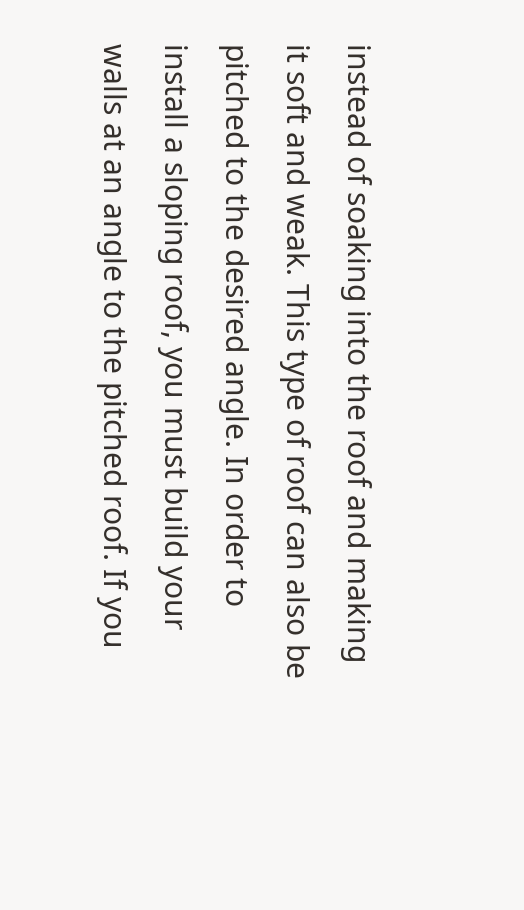instead of soaking into the roof and making it soft and weak. This type of roof can also be pitched to the desired angle. In order to install a sloping roof, you must build your walls at an angle to the pitched roof. If you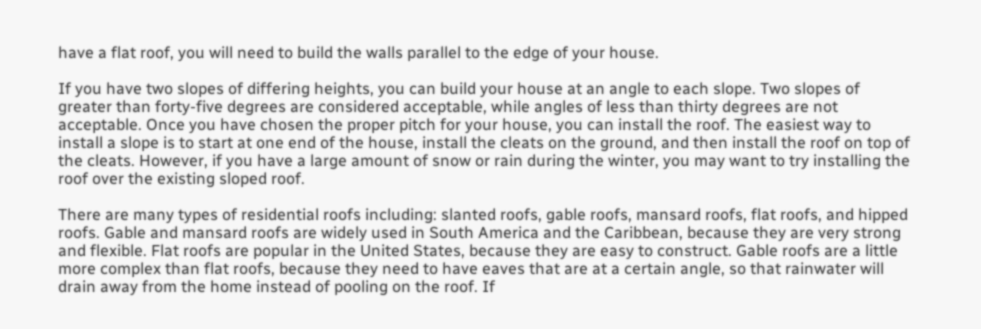have a flat roof, you will need to build the walls parallel to the edge of your house.

If you have two slopes of differing heights, you can build your house at an angle to each slope. Two slopes of greater than forty-five degrees are considered acceptable, while angles of less than thirty degrees are not acceptable. Once you have chosen the proper pitch for your house, you can install the roof. The easiest way to install a slope is to start at one end of the house, install the cleats on the ground, and then install the roof on top of the cleats. However, if you have a large amount of snow or rain during the winter, you may want to try installing the roof over the existing sloped roof.

There are many types of residential roofs including: slanted roofs, gable roofs, mansard roofs, flat roofs, and hipped roofs. Gable and mansard roofs are widely used in South America and the Caribbean, because they are very strong and flexible. Flat roofs are popular in the United States, because they are easy to construct. Gable roofs are a little more complex than flat roofs, because they need to have eaves that are at a certain angle, so that rainwater will drain away from the home instead of pooling on the roof. If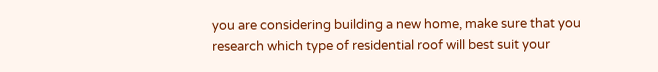you are considering building a new home, make sure that you research which type of residential roof will best suit your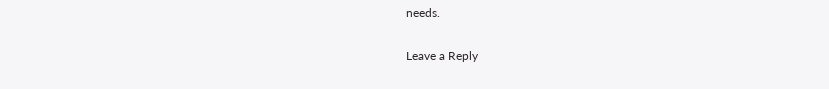needs.

Leave a Reply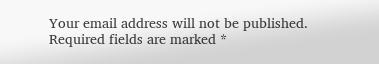Your email address will not be published. Required fields are marked *